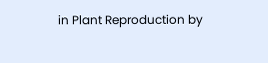in Plant Reproduction by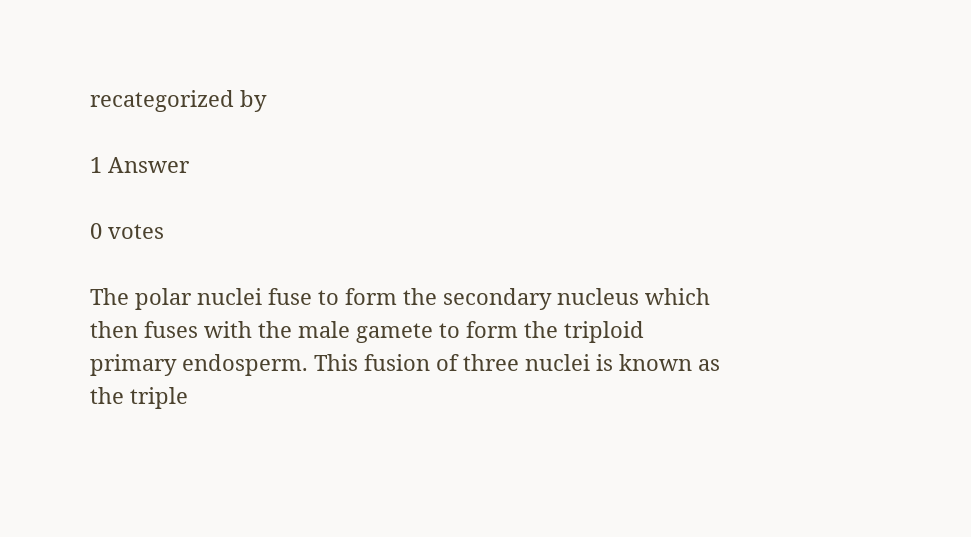recategorized by

1 Answer

0 votes

The polar nuclei fuse to form the secondary nucleus which then fuses with the male gamete to form the triploid primary endosperm. This fusion of three nuclei is known as the triple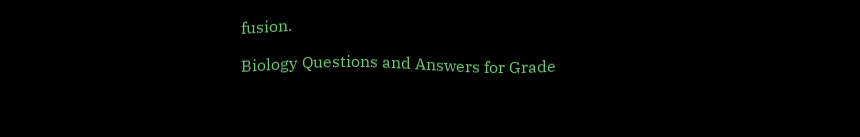fusion.

Biology Questions and Answers for Grade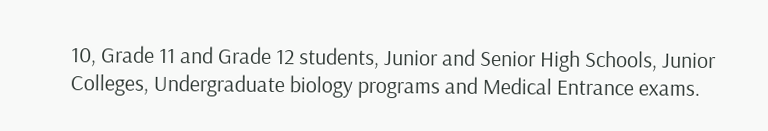10, Grade 11 and Grade 12 students, Junior and Senior High Schools, Junior Colleges, Undergraduate biology programs and Medical Entrance exams.